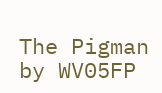The Pigman by WV05FP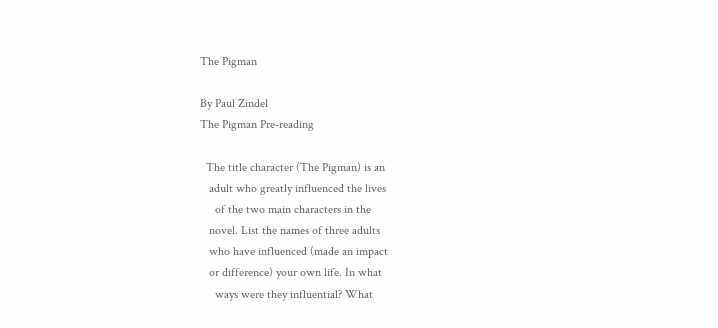The Pigman

By Paul Zindel
The Pigman Pre-reading

  The title character (The Pigman) is an
   adult who greatly influenced the lives
     of the two main characters in the
   novel. List the names of three adults
   who have influenced (made an impact
   or difference) your own life. In what
     ways were they influential? What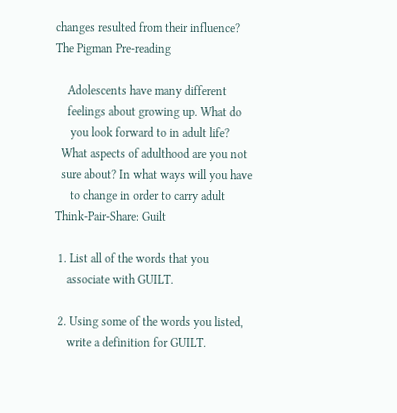changes resulted from their influence?
The Pigman Pre-reading

    Adolescents have many different
    feelings about growing up. What do
     you look forward to in adult life?
  What aspects of adulthood are you not
  sure about? In what ways will you have
     to change in order to carry adult
Think-Pair-Share: Guilt

 1. List all of the words that you
    associate with GUILT.

 2. Using some of the words you listed,
    write a definition for GUILT.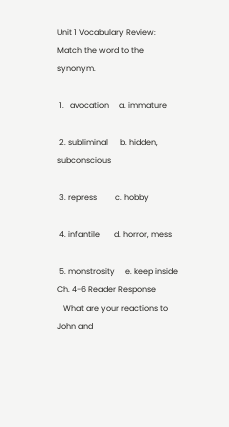Unit 1 Vocabulary Review:
Match the word to the synonym.

 1.   avocation     a. immature

 2. subliminal      b. hidden, subconscious

 3. repress         c. hobby

 4. infantile       d. horror, mess

 5. monstrosity     e. keep inside
Ch. 4-6 Reader Response
   What are your reactions to John and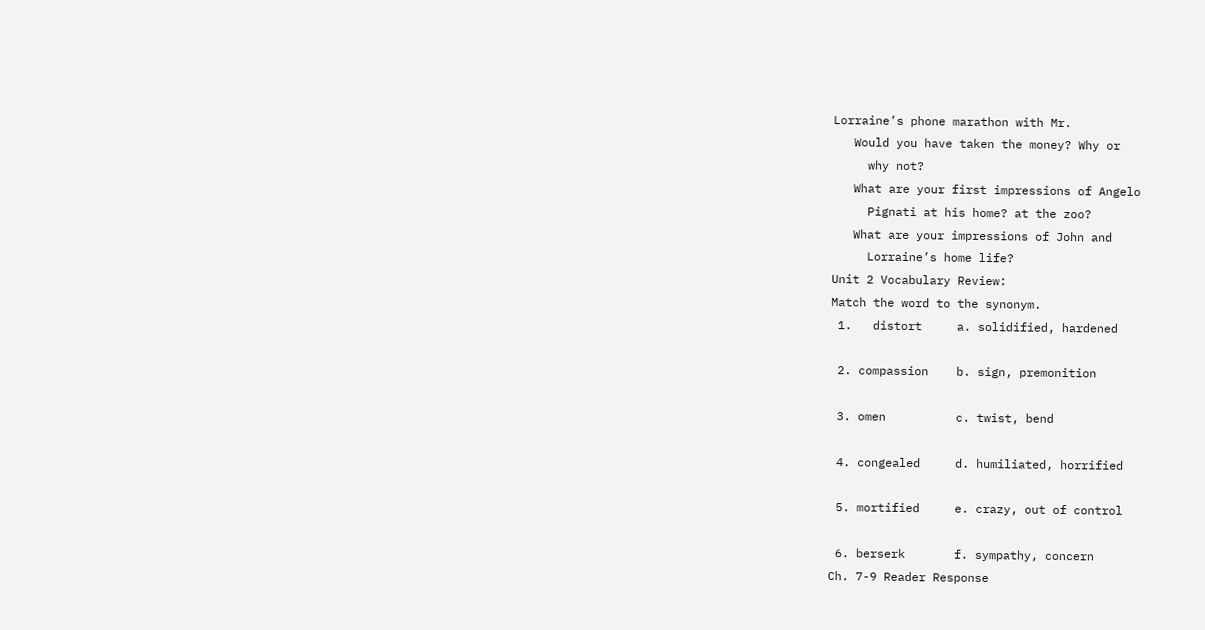Lorraine’s phone marathon with Mr.
   Would you have taken the money? Why or
     why not?
   What are your first impressions of Angelo
     Pignati at his home? at the zoo?
   What are your impressions of John and
     Lorraine’s home life?
Unit 2 Vocabulary Review:
Match the word to the synonym.
 1.   distort     a. solidified, hardened

 2. compassion    b. sign, premonition

 3. omen          c. twist, bend

 4. congealed     d. humiliated, horrified

 5. mortified     e. crazy, out of control

 6. berserk       f. sympathy, concern
Ch. 7-9 Reader Response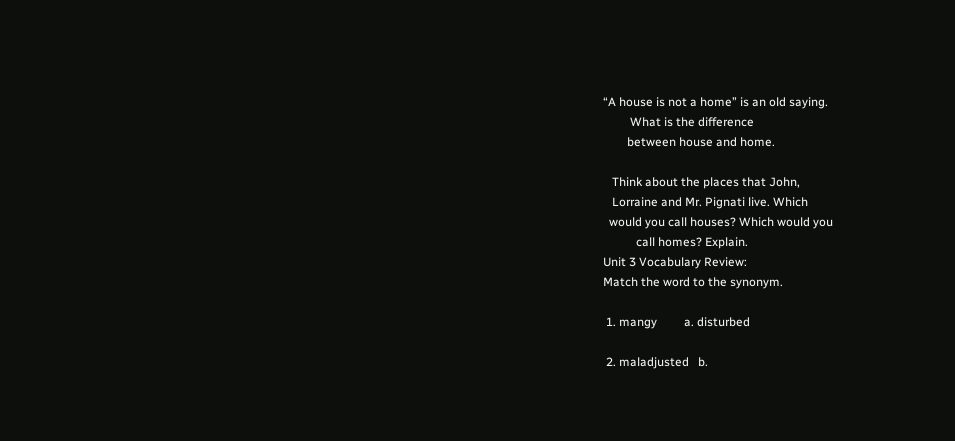“A house is not a home” is an old saying.
         What is the difference
        between house and home.

   Think about the places that John,
   Lorraine and Mr. Pignati live. Which
  would you call houses? Which would you
           call homes? Explain.
Unit 3 Vocabulary Review:
Match the word to the synonym.

 1. mangy         a. disturbed

 2. maladjusted   b.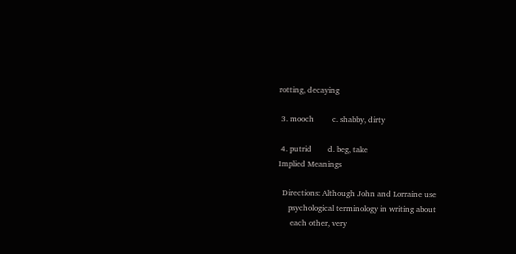rotting, decaying

 3. mooch         c. shabby, dirty

 4. putrid        d. beg, take
Implied Meanings

  Directions: Although John and Lorraine use
     psychological terminology in writing about
      each other, very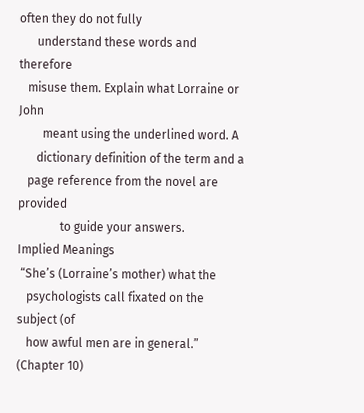often they do not fully
      understand these words and therefore
   misuse them. Explain what Lorraine or John
        meant using the underlined word. A
      dictionary definition of the term and a
   page reference from the novel are provided
              to guide your answers.
Implied Meanings
 “She’s (Lorraine’s mother) what the
   psychologists call fixated on the subject (of
   how awful men are in general.” (Chapter 10)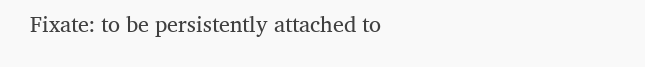Fixate: to be persistently attached to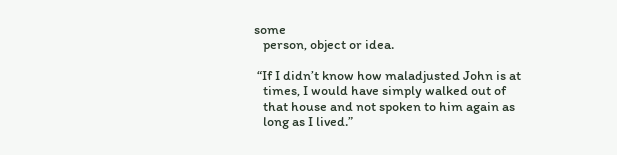some
   person, object or idea.

 “If I didn’t know how maladjusted John is at
   times, I would have simply walked out of
   that house and not spoken to him again as
   long as I lived.”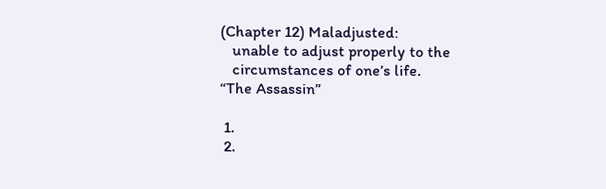(Chapter 12) Maladjusted:
   unable to adjust properly to the
   circumstances of one’s life.
“The Assassin”

 1.
 2.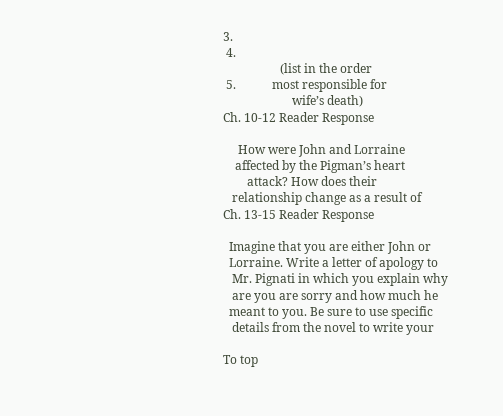3.
 4.
                   (list in the order
 5.            most responsible for
                       wife’s death)
Ch. 10-12 Reader Response

     How were John and Lorraine
    affected by the Pigman’s heart
        attack? How does their
   relationship change as a result of
Ch. 13-15 Reader Response

  Imagine that you are either John or
  Lorraine. Write a letter of apology to
   Mr. Pignati in which you explain why
   are you are sorry and how much he
  meant to you. Be sure to use specific
   details from the novel to write your

To top